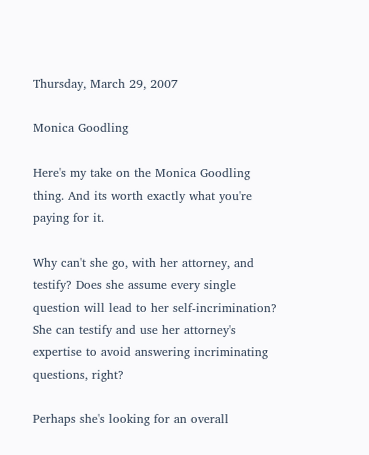Thursday, March 29, 2007

Monica Goodling

Here's my take on the Monica Goodling thing. And its worth exactly what you're paying for it.

Why can't she go, with her attorney, and testify? Does she assume every single question will lead to her self-incrimination? She can testify and use her attorney's expertise to avoid answering incriminating questions, right?

Perhaps she's looking for an overall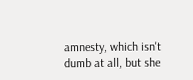amnesty, which isn't dumb at all, but she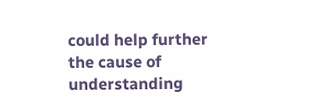could help further the cause of understanding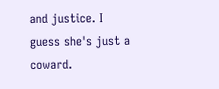and justice. I guess she's just a coward.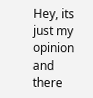Hey, its just my opinion and there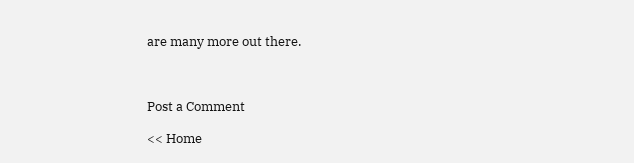are many more out there.



Post a Comment

<< Home